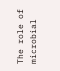The role of microbial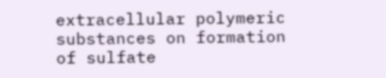extracellular polymeric substances on formation of sulfate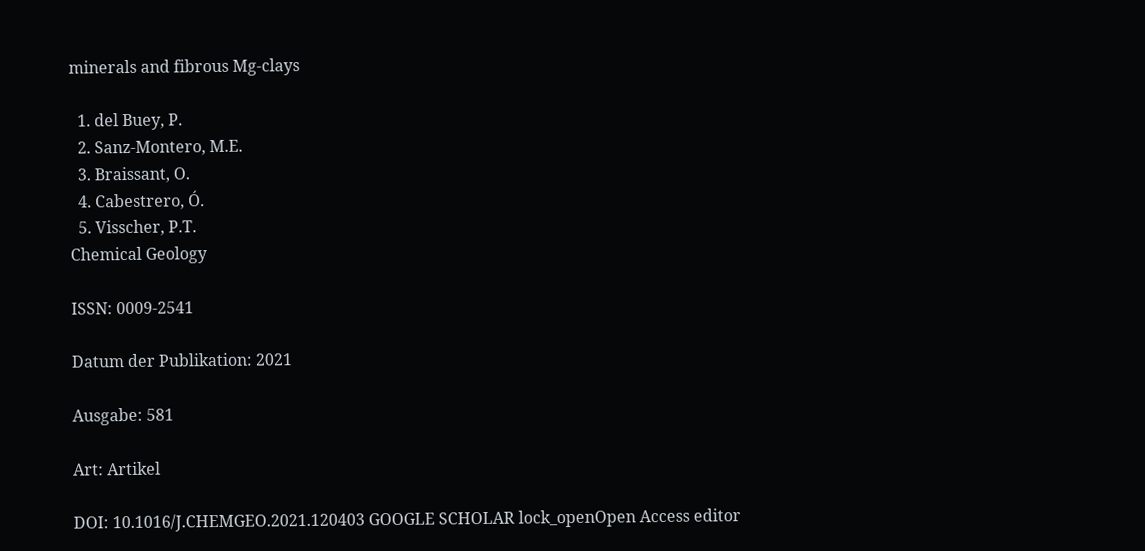minerals and fibrous Mg-clays

  1. del Buey, P.
  2. Sanz-Montero, M.E.
  3. Braissant, O.
  4. Cabestrero, Ó.
  5. Visscher, P.T.
Chemical Geology

ISSN: 0009-2541

Datum der Publikation: 2021

Ausgabe: 581

Art: Artikel

DOI: 10.1016/J.CHEMGEO.2021.120403 GOOGLE SCHOLAR lock_openOpen Access editor